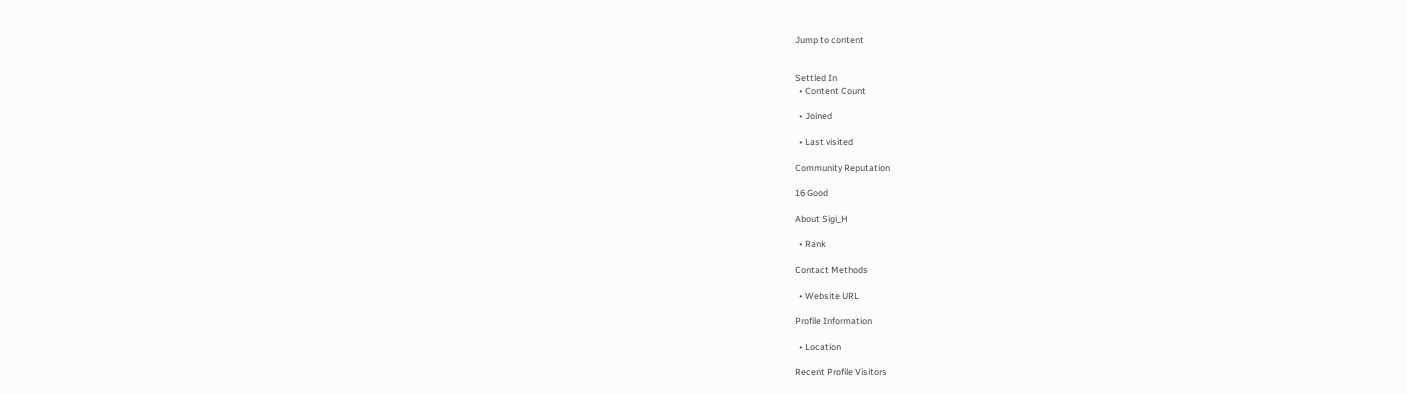Jump to content


Settled In
  • Content Count

  • Joined

  • Last visited

Community Reputation

16 Good

About Sigi_H

  • Rank

Contact Methods

  • Website URL

Profile Information

  • Location

Recent Profile Visitors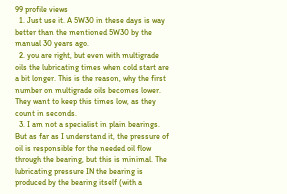99 profile views
  1. Just use it. A 5W30 in these days is way better than the mentioned 5W30 by the manual 30 years ago.
  2. you are right, but even with multigrade oils the lubricating times when cold start are a bit longer. This is the reason, why the first number on multigrade oils becomes lower. They want to keep this times low, as they count in seconds.
  3. I am not a specialist in plain bearings. But as far as I understand it, the pressure of oil is responsible for the needed oil flow through the bearing, but this is minimal. The lubricating pressure IN the bearing is produced by the bearing itself (with a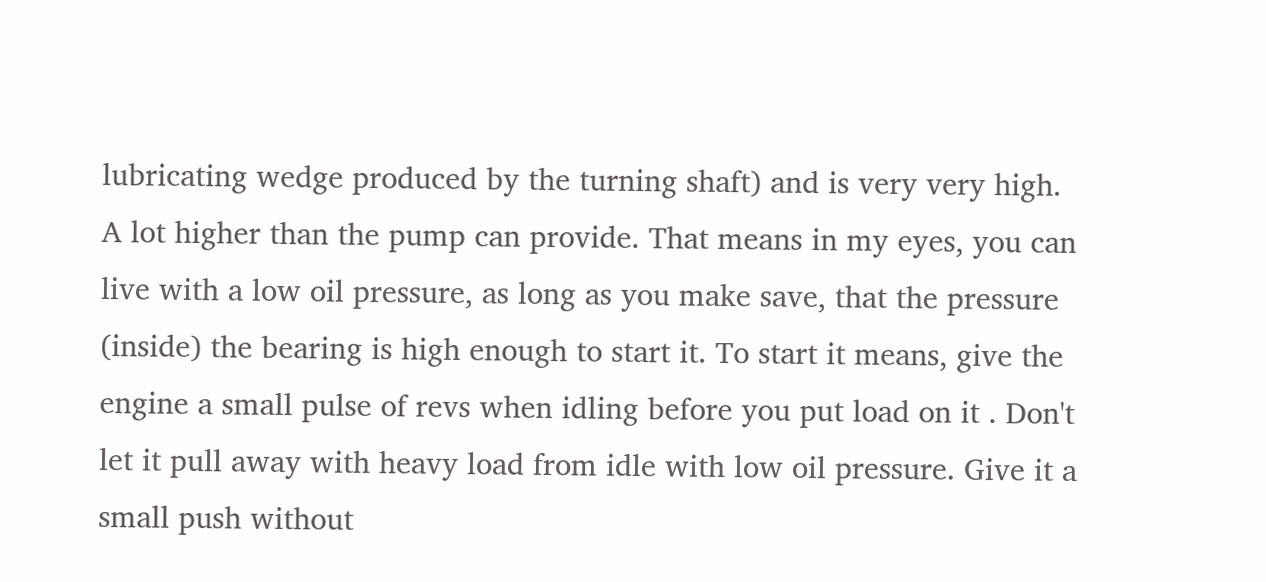lubricating wedge produced by the turning shaft) and is very very high. A lot higher than the pump can provide. That means in my eyes, you can live with a low oil pressure, as long as you make save, that the pressure (inside) the bearing is high enough to start it. To start it means, give the engine a small pulse of revs when idling before you put load on it . Don't let it pull away with heavy load from idle with low oil pressure. Give it a small push without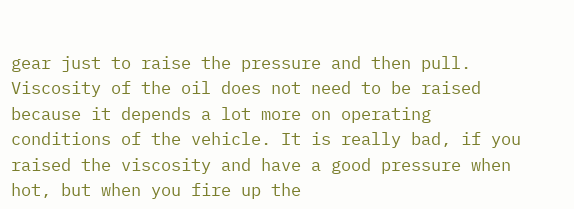gear just to raise the pressure and then pull. Viscosity of the oil does not need to be raised because it depends a lot more on operating conditions of the vehicle. It is really bad, if you raised the viscosity and have a good pressure when hot, but when you fire up the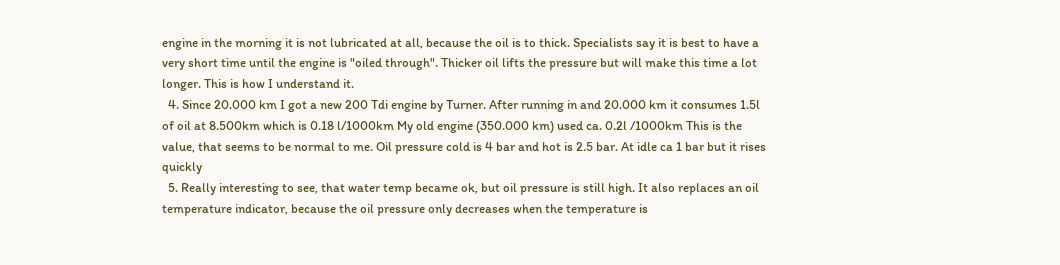engine in the morning it is not lubricated at all, because the oil is to thick. Specialists say it is best to have a very short time until the engine is "oiled through". Thicker oil lifts the pressure but will make this time a lot longer. This is how I understand it.
  4. Since 20.000 km I got a new 200 Tdi engine by Turner. After running in and 20.000 km it consumes 1.5l of oil at 8.500km which is 0.18 l/1000km My old engine (350.000 km) used ca. 0.2l /1000km This is the value, that seems to be normal to me. Oil pressure cold is 4 bar and hot is 2.5 bar. At idle ca 1 bar but it rises quickly
  5. Really interesting to see, that water temp became ok, but oil pressure is still high. It also replaces an oil temperature indicator, because the oil pressure only decreases when the temperature is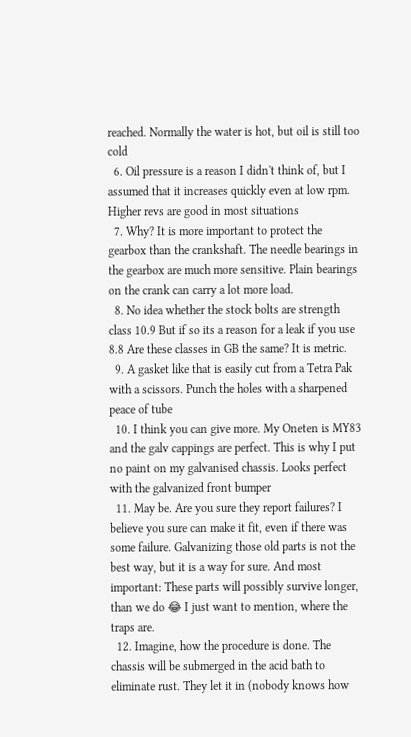reached. Normally the water is hot, but oil is still too cold
  6. Oil pressure is a reason I didn't think of, but I assumed that it increases quickly even at low rpm. Higher revs are good in most situations
  7. Why? It is more important to protect the gearbox than the crankshaft. The needle bearings in the gearbox are much more sensitive. Plain bearings on the crank can carry a lot more load.
  8. No idea whether the stock bolts are strength class 10.9 But if so its a reason for a leak if you use 8.8 Are these classes in GB the same? It is metric.
  9. A gasket like that is easily cut from a Tetra Pak with a scissors. Punch the holes with a sharpened peace of tube
  10. I think you can give more. My Oneten is MY83 and the galv cappings are perfect. This is why I put no paint on my galvanised chassis. Looks perfect with the galvanized front bumper
  11. May be. Are you sure they report failures? I believe you sure can make it fit, even if there was some failure. Galvanizing those old parts is not the best way, but it is a way for sure. And most important: These parts will possibly survive longer, than we do 😂 I just want to mention, where the traps are.
  12. Imagine, how the procedure is done. The chassis will be submerged in the acid bath to eliminate rust. They let it in (nobody knows how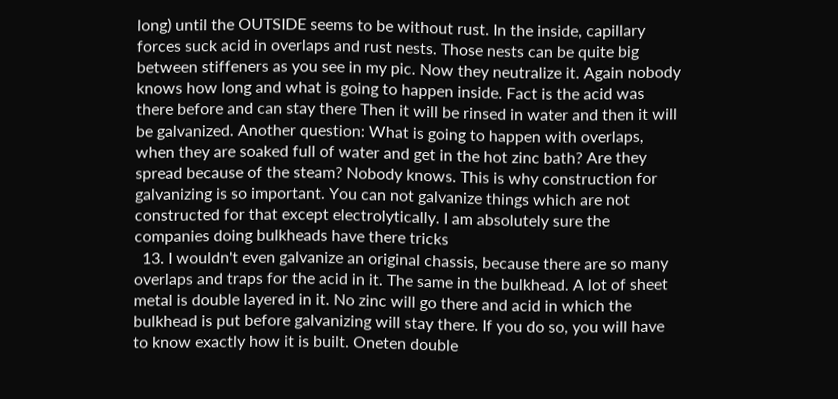long) until the OUTSIDE seems to be without rust. In the inside, capillary forces suck acid in overlaps and rust nests. Those nests can be quite big between stiffeners as you see in my pic. Now they neutralize it. Again nobody knows how long and what is going to happen inside. Fact is the acid was there before and can stay there Then it will be rinsed in water and then it will be galvanized. Another question: What is going to happen with overlaps, when they are soaked full of water and get in the hot zinc bath? Are they spread because of the steam? Nobody knows. This is why construction for galvanizing is so important. You can not galvanize things which are not constructed for that except electrolytically. I am absolutely sure the companies doing bulkheads have there tricks
  13. I wouldn't even galvanize an original chassis, because there are so many overlaps and traps for the acid in it. The same in the bulkhead. A lot of sheet metal is double layered in it. No zinc will go there and acid in which the bulkhead is put before galvanizing will stay there. If you do so, you will have to know exactly how it is built. Oneten double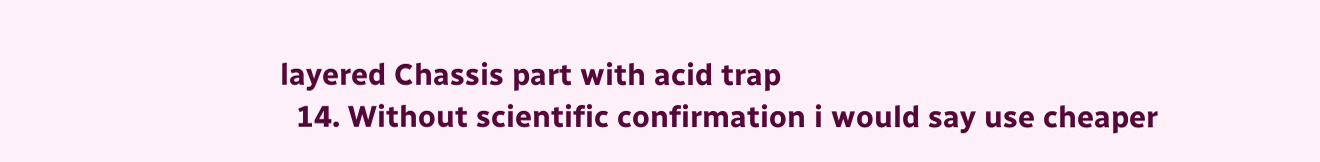layered Chassis part with acid trap
  14. Without scientific confirmation i would say use cheaper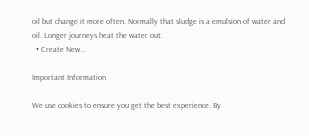oil but change it more often. Normally that sludge is a emulsion of water and oil. Longer journeys heat the water out.
  • Create New...

Important Information

We use cookies to ensure you get the best experience. By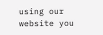using our website you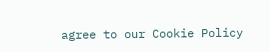agree to our Cookie Policy